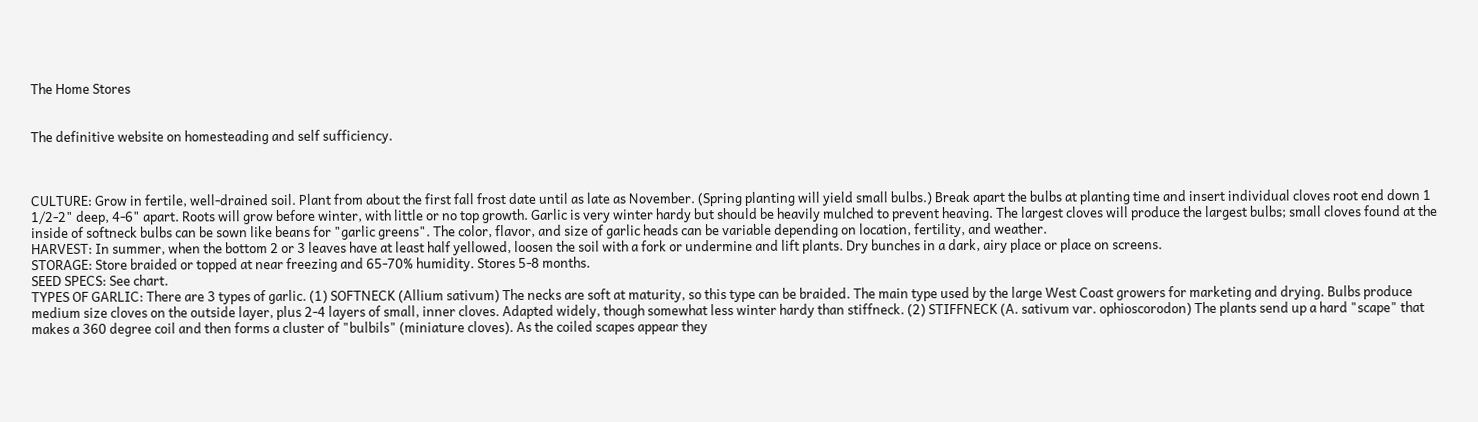The Home Stores


The definitive website on homesteading and self sufficiency.



CULTURE: Grow in fertile, well-drained soil. Plant from about the first fall frost date until as late as November. (Spring planting will yield small bulbs.) Break apart the bulbs at planting time and insert individual cloves root end down 1 1/2-2" deep, 4-6" apart. Roots will grow before winter, with little or no top growth. Garlic is very winter hardy but should be heavily mulched to prevent heaving. The largest cloves will produce the largest bulbs; small cloves found at the inside of softneck bulbs can be sown like beans for "garlic greens". The color, flavor, and size of garlic heads can be variable depending on location, fertility, and weather.
HARVEST: In summer, when the bottom 2 or 3 leaves have at least half yellowed, loosen the soil with a fork or undermine and lift plants. Dry bunches in a dark, airy place or place on screens.
STORAGE: Store braided or topped at near freezing and 65-70% humidity. Stores 5-8 months.
SEED SPECS: See chart.
TYPES OF GARLIC: There are 3 types of garlic. (1) SOFTNECK (Allium sativum) The necks are soft at maturity, so this type can be braided. The main type used by the large West Coast growers for marketing and drying. Bulbs produce medium size cloves on the outside layer, plus 2-4 layers of small, inner cloves. Adapted widely, though somewhat less winter hardy than stiffneck. (2) STIFFNECK (A. sativum var. ophioscorodon) The plants send up a hard "scape" that makes a 360 degree coil and then forms a cluster of "bulbils" (miniature cloves). As the coiled scapes appear they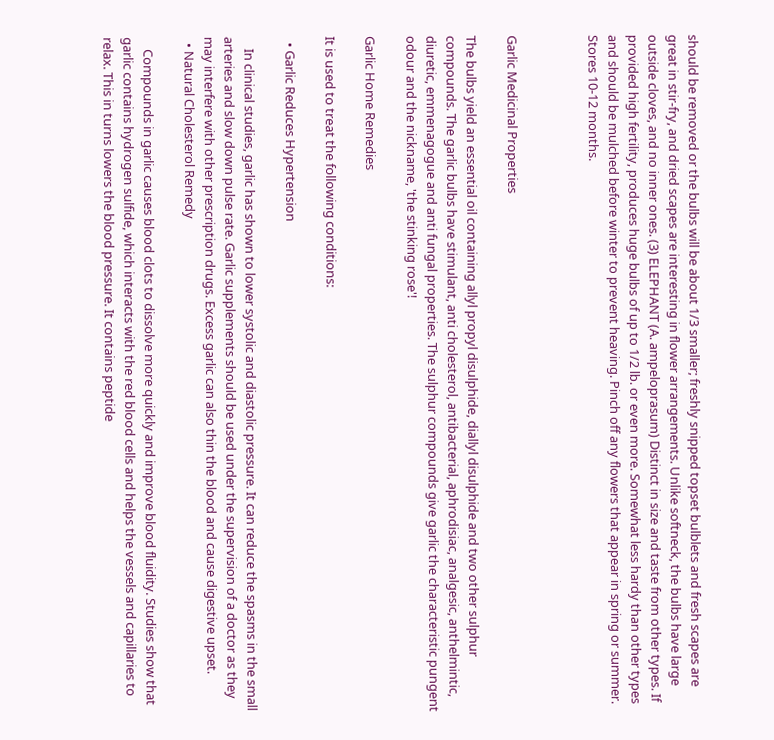should be removed or the bulbs will be about 1/3 smaller; freshly snipped topset bulblets and fresh scapes are great in stir-fry, and dried scapes are interesting in flower arrangements. Unlike softneck, the bulbs have large outside cloves, and no inner ones. (3) ELEPHANT (A. ampeloprasum) Distinct in size and taste from other types. If provided high fertility, produces huge bulbs of up to 1/2 lb. or even more. Somewhat less hardy than other types and should be mulched before winter to prevent heaving. Pinch off any flowers that appear in spring or summer. Stores 10-12 months.



Garlic Medicinal Properties

The bulbs yield an essential oil containing allyl propyl disulphide, diallyl disulphide and two other sulphur compounds. The garlic bulbs have stimulant, anti cholesterol, antibacterial, aphrodisiac, analgesic, anthelmintic, diuretic, emmenagogue and anti fungal properties. The sulphur compounds give garlic the characteristic pungent odour and the nickname, 'the stinking rose'!

Garlic Home Remedies

It is used to treat the following conditions:

  • Garlic Reduces Hypertension

    In clinical studies, garlic has shown to lower systolic and diastolic pressure. It can reduce the spasms in the small arteries and slow down pulse rate. Garlic supplements should be used under the supervision of a doctor as they may interfere with other prescription drugs. Excess garlic can also thin the blood and cause digestive upset.
  • Natural Cholesterol Remedy

    Compounds in garlic causes blood clots to dissolve more quickly and improve blood fluidity. Studies show that garlic contains hydrogen sulfide, which interacts with the red blood cells and helps the vessels and capillaries to relax. This in turns lowers the blood pressure. It contains peptide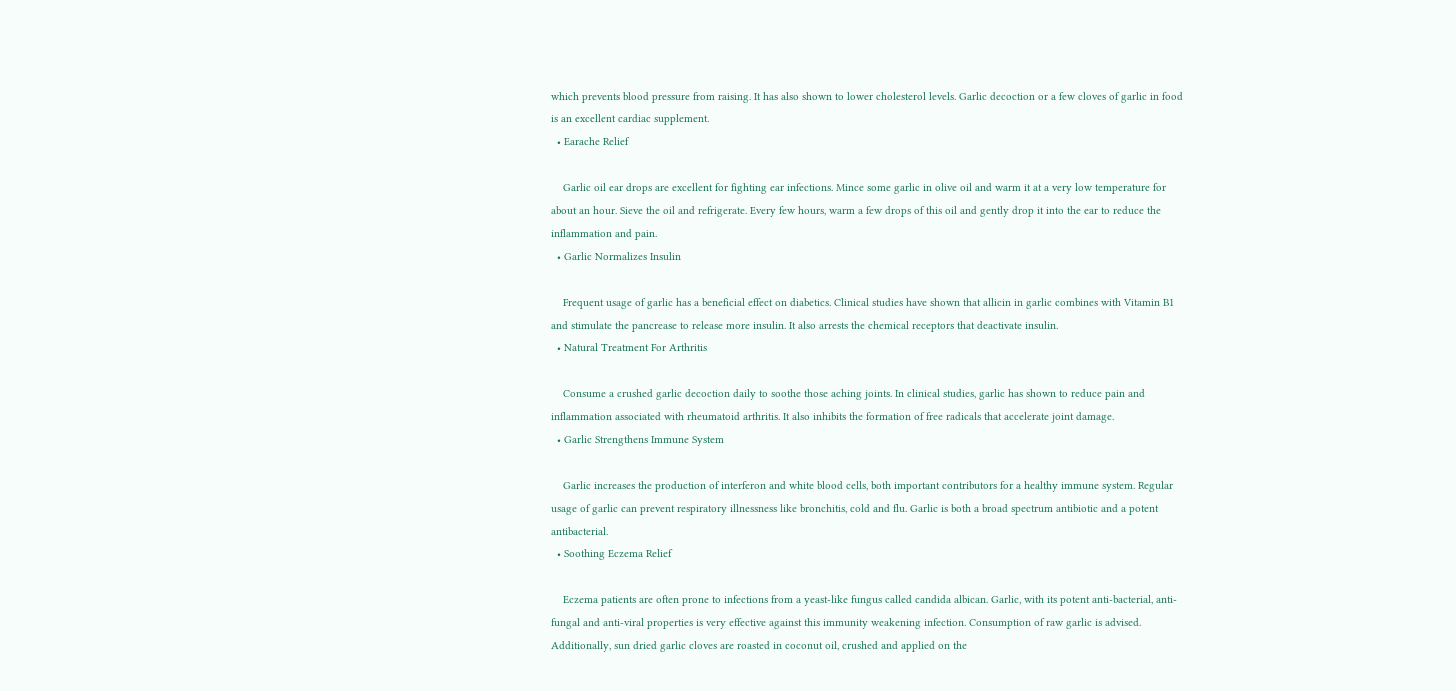which prevents blood pressure from raising. It has also shown to lower cholesterol levels. Garlic decoction or a few cloves of garlic in food is an excellent cardiac supplement.
  • Earache Relief

    Garlic oil ear drops are excellent for fighting ear infections. Mince some garlic in olive oil and warm it at a very low temperature for about an hour. Sieve the oil and refrigerate. Every few hours, warm a few drops of this oil and gently drop it into the ear to reduce the inflammation and pain.
  • Garlic Normalizes Insulin

    Frequent usage of garlic has a beneficial effect on diabetics. Clinical studies have shown that allicin in garlic combines with Vitamin B1 and stimulate the pancrease to release more insulin. It also arrests the chemical receptors that deactivate insulin.
  • Natural Treatment For Arthritis

    Consume a crushed garlic decoction daily to soothe those aching joints. In clinical studies, garlic has shown to reduce pain and inflammation associated with rheumatoid arthritis. It also inhibits the formation of free radicals that accelerate joint damage.
  • Garlic Strengthens Immune System

    Garlic increases the production of interferon and white blood cells, both important contributors for a healthy immune system. Regular usage of garlic can prevent respiratory illnessness like bronchitis, cold and flu. Garlic is both a broad spectrum antibiotic and a potent antibacterial.
  • Soothing Eczema Relief

    Eczema patients are often prone to infections from a yeast-like fungus called candida albican. Garlic, with its potent anti-bacterial, anti-fungal and anti-viral properties is very effective against this immunity weakening infection. Consumption of raw garlic is advised. Additionally, sun dried garlic cloves are roasted in coconut oil, crushed and applied on the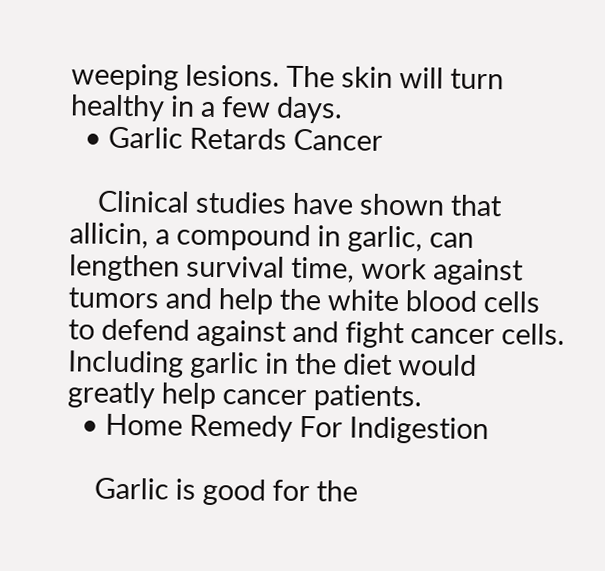weeping lesions. The skin will turn healthy in a few days.
  • Garlic Retards Cancer

    Clinical studies have shown that allicin, a compound in garlic, can lengthen survival time, work against tumors and help the white blood cells to defend against and fight cancer cells. Including garlic in the diet would greatly help cancer patients.
  • Home Remedy For Indigestion

    Garlic is good for the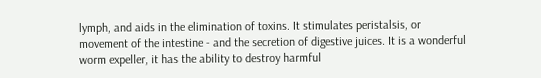lymph, and aids in the elimination of toxins. It stimulates peristalsis, or movement of the intestine - and the secretion of digestive juices. It is a wonderful worm expeller, it has the ability to destroy harmful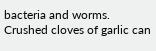bacteria and worms. Crushed cloves of garlic can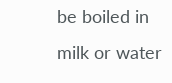be boiled in milk or water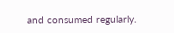and consumed regularly.